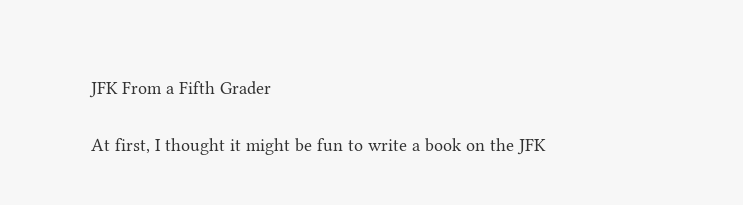JFK From a Fifth Grader

At first, I thought it might be fun to write a book on the JFK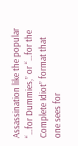Assassination like the popular “…for Dummies,” or “…for the Complete Idiot” format that one sees for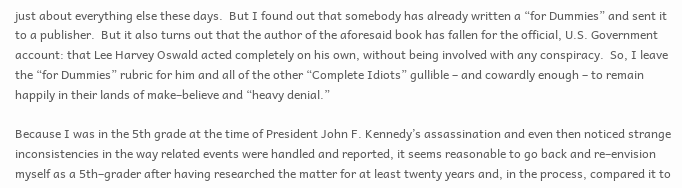just about everything else these days.  But I found out that somebody has already written a “for Dummies” and sent it to a publisher.  But it also turns out that the author of the aforesaid book has fallen for the official, U.S. Government account: that Lee Harvey Oswald acted completely on his own, without being involved with any conspiracy.  So, I leave the “for Dummies” rubric for him and all of the other “Complete Idiots” gullible – and cowardly enough – to remain happily in their lands of make–believe and “heavy denial.”

Because I was in the 5th grade at the time of President John F. Kennedy’s assassination and even then noticed strange inconsistencies in the way related events were handled and reported, it seems reasonable to go back and re–envision myself as a 5th–grader after having researched the matter for at least twenty years and, in the process, compared it to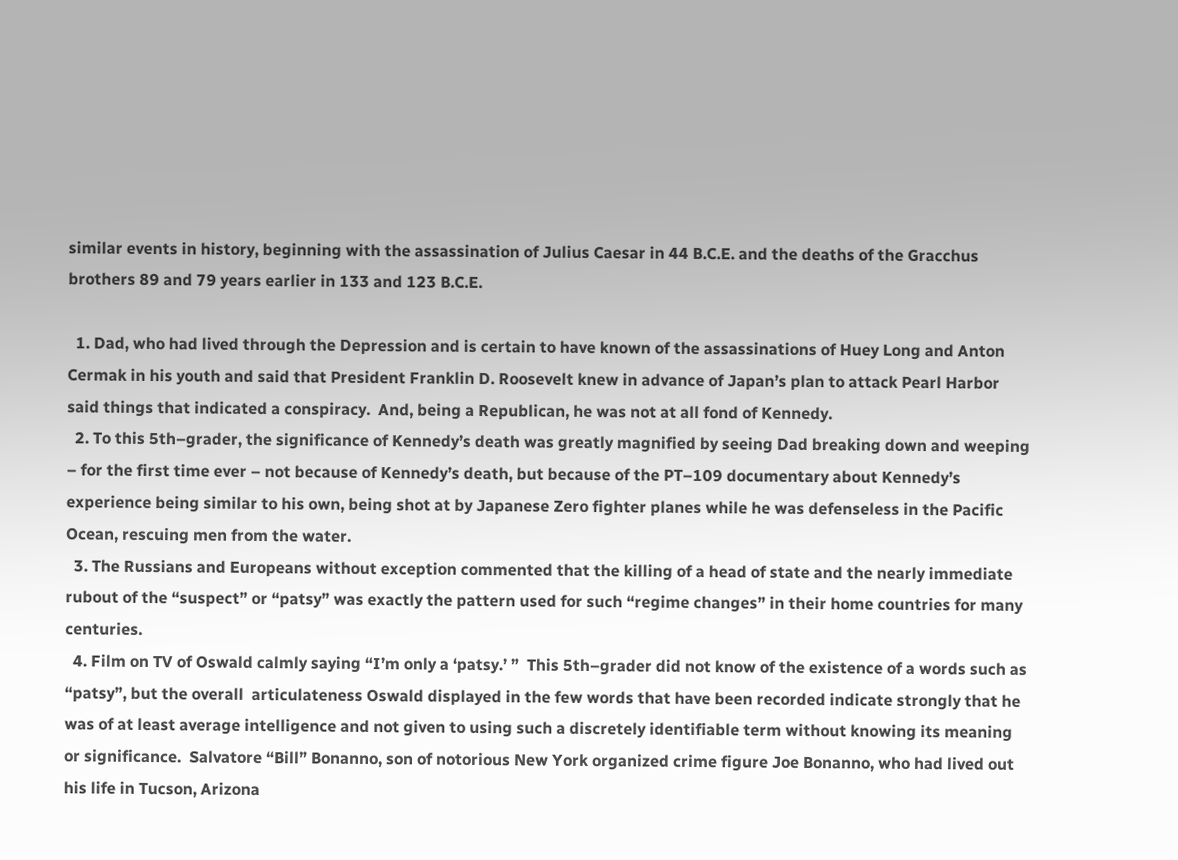similar events in history, beginning with the assassination of Julius Caesar in 44 B.C.E. and the deaths of the Gracchus brothers 89 and 79 years earlier in 133 and 123 B.C.E.

  1. Dad, who had lived through the Depression and is certain to have known of the assassinations of Huey Long and Anton Cermak in his youth and said that President Franklin D. Roosevelt knew in advance of Japan’s plan to attack Pearl Harbor said things that indicated a conspiracy.  And, being a Republican, he was not at all fond of Kennedy.
  2. To this 5th–grader, the significance of Kennedy’s death was greatly magnified by seeing Dad breaking down and weeping – for the first time ever – not because of Kennedy’s death, but because of the PT–109 documentary about Kennedy’s experience being similar to his own, being shot at by Japanese Zero fighter planes while he was defenseless in the Pacific Ocean, rescuing men from the water.
  3. The Russians and Europeans without exception commented that the killing of a head of state and the nearly immediate rubout of the “suspect” or “patsy” was exactly the pattern used for such “regime changes” in their home countries for many centuries.
  4. Film on TV of Oswald calmly saying “I’m only a ‘patsy.’ ”  This 5th–grader did not know of the existence of a words such as “patsy”, but the overall  articulateness Oswald displayed in the few words that have been recorded indicate strongly that he was of at least average intelligence and not given to using such a discretely identifiable term without knowing its meaning or significance.  Salvatore “Bill” Bonanno, son of notorious New York organized crime figure Joe Bonanno, who had lived out his life in Tucson, Arizona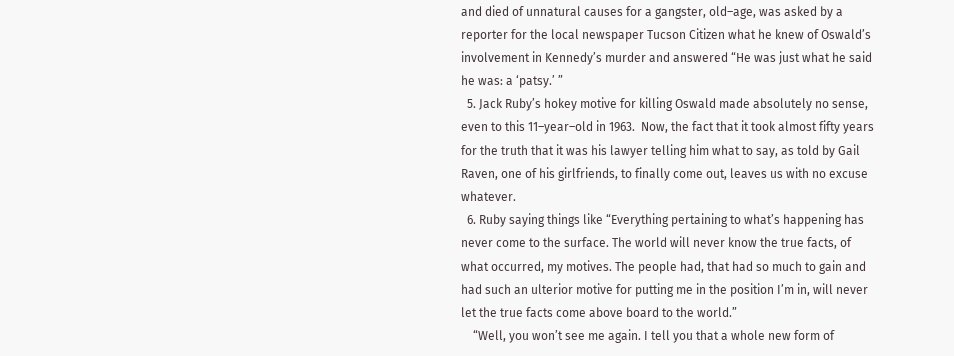and died of unnatural causes for a gangster, old–age, was asked by a reporter for the local newspaper Tucson Citizen what he knew of Oswald’s involvement in Kennedy’s murder and answered “He was just what he said he was: a ‘patsy.’ ”
  5. Jack Ruby’s hokey motive for killing Oswald made absolutely no sense, even to this 11–year–old in 1963.  Now, the fact that it took almost fifty years for the truth that it was his lawyer telling him what to say, as told by Gail Raven, one of his girlfriends, to finally come out, leaves us with no excuse whatever.
  6. Ruby saying things like “Everything pertaining to what’s happening has never come to the surface. The world will never know the true facts, of what occurred, my motives. The people had, that had so much to gain and had such an ulterior motive for putting me in the position I’m in, will never let the true facts come above board to the world.”
    “Well, you won’t see me again. I tell you that a whole new form of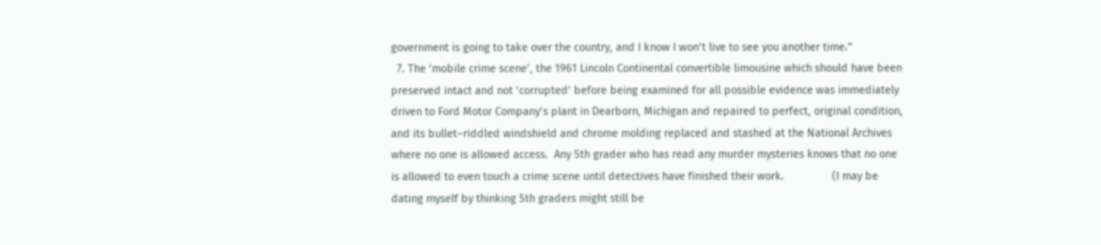government is going to take over the country, and I know I won’t live to see you another time.”
  7. The ‘mobile crime scene’, the 1961 Lincoln Continental convertible limousine which should have been preserved intact and not ‘corrupted’ before being examined for all possible evidence was immediately driven to Ford Motor Company’s plant in Dearborn, Michigan and repaired to perfect, original condition, and its bullet–riddled windshield and chrome molding replaced and stashed at the National Archives where no one is allowed access.  Any 5th grader who has read any murder mysteries knows that no one is allowed to even touch a crime scene until detectives have finished their work.                (I may be dating myself by thinking 5th graders might still be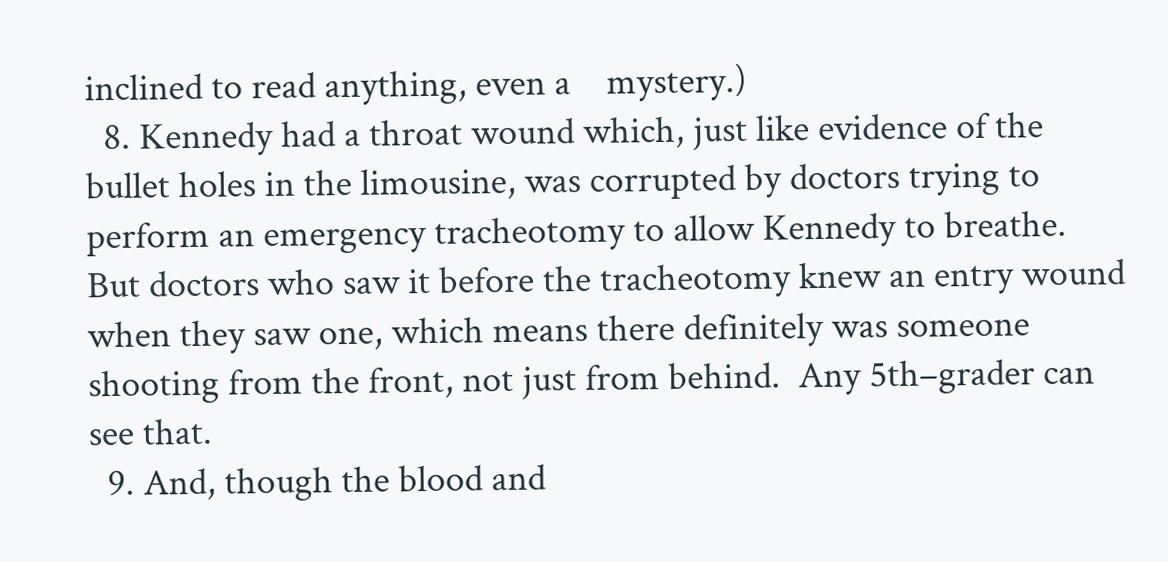inclined to read anything, even a    mystery.)
  8. Kennedy had a throat wound which, just like evidence of the bullet holes in the limousine, was corrupted by doctors trying to perform an emergency tracheotomy to allow Kennedy to breathe.  But doctors who saw it before the tracheotomy knew an entry wound when they saw one, which means there definitely was someone shooting from the front, not just from behind.  Any 5th–grader can see that.
  9. And, though the blood and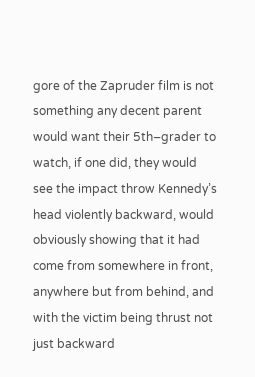gore of the Zapruder film is not something any decent parent would want their 5th–grader to watch, if one did, they would see the impact throw Kennedy’s head violently backward, would obviously showing that it had come from somewhere in front, anywhere but from behind, and with the victim being thrust not just backward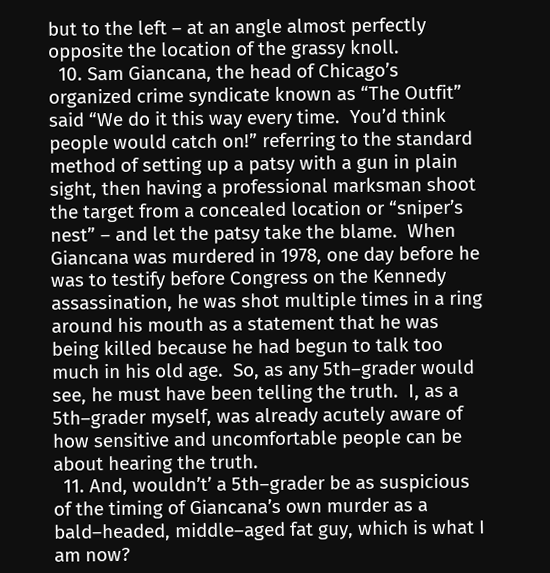but to the left – at an angle almost perfectly opposite the location of the grassy knoll.
  10. Sam Giancana, the head of Chicago’s organized crime syndicate known as “The Outfit” said “We do it this way every time.  You’d think people would catch on!” referring to the standard method of setting up a patsy with a gun in plain sight, then having a professional marksman shoot the target from a concealed location or “sniper’s nest” – and let the patsy take the blame.  When Giancana was murdered in 1978, one day before he was to testify before Congress on the Kennedy assassination, he was shot multiple times in a ring around his mouth as a statement that he was being killed because he had begun to talk too much in his old age.  So, as any 5th–grader would see, he must have been telling the truth.  I, as a 5th–grader myself, was already acutely aware of how sensitive and uncomfortable people can be about hearing the truth.
  11. And, wouldn’t’ a 5th–grader be as suspicious of the timing of Giancana’s own murder as a bald–headed, middle–aged fat guy, which is what I am now?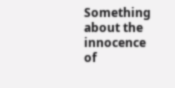Something about the innocence of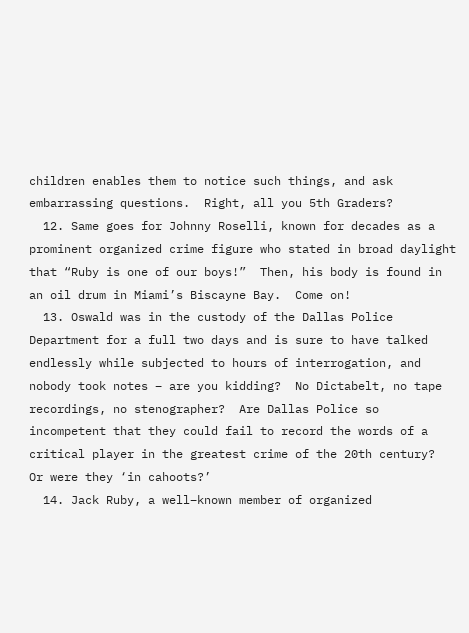children enables them to notice such things, and ask embarrassing questions.  Right, all you 5th Graders?
  12. Same goes for Johnny Roselli, known for decades as a prominent organized crime figure who stated in broad daylight that “Ruby is one of our boys!”  Then, his body is found in an oil drum in Miami’s Biscayne Bay.  Come on!
  13. Oswald was in the custody of the Dallas Police Department for a full two days and is sure to have talked endlessly while subjected to hours of interrogation, and nobody took notes – are you kidding?  No Dictabelt, no tape recordings, no stenographer?  Are Dallas Police so incompetent that they could fail to record the words of a critical player in the greatest crime of the 20th century?  Or were they ‘in cahoots?’
  14. Jack Ruby, a well–known member of organized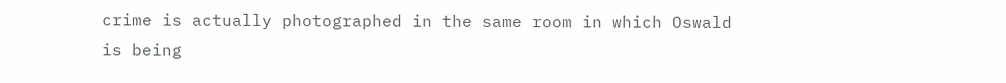crime is actually photographed in the same room in which Oswald is being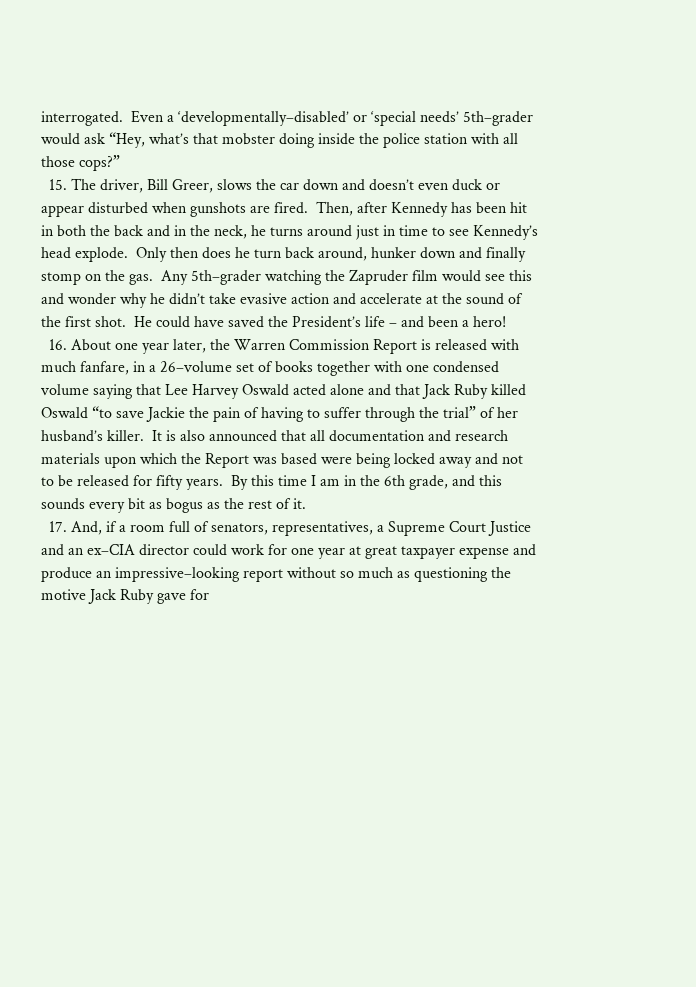interrogated.  Even a ‘developmentally–disabled’ or ‘special needs’ 5th–grader would ask “Hey, what’s that mobster doing inside the police station with all those cops?”
  15. The driver, Bill Greer, slows the car down and doesn’t even duck or appear disturbed when gunshots are fired.  Then, after Kennedy has been hit in both the back and in the neck, he turns around just in time to see Kennedy’s head explode.  Only then does he turn back around, hunker down and finally stomp on the gas.  Any 5th–grader watching the Zapruder film would see this and wonder why he didn’t take evasive action and accelerate at the sound of the first shot.  He could have saved the President’s life – and been a hero!
  16. About one year later, the Warren Commission Report is released with much fanfare, in a 26–volume set of books together with one condensed volume saying that Lee Harvey Oswald acted alone and that Jack Ruby killed Oswald “to save Jackie the pain of having to suffer through the trial” of her husband’s killer.  It is also announced that all documentation and research materials upon which the Report was based were being locked away and not to be released for fifty years.  By this time I am in the 6th grade, and this sounds every bit as bogus as the rest of it.
  17. And, if a room full of senators, representatives, a Supreme Court Justice and an ex–CIA director could work for one year at great taxpayer expense and produce an impressive–looking report without so much as questioning the motive Jack Ruby gave for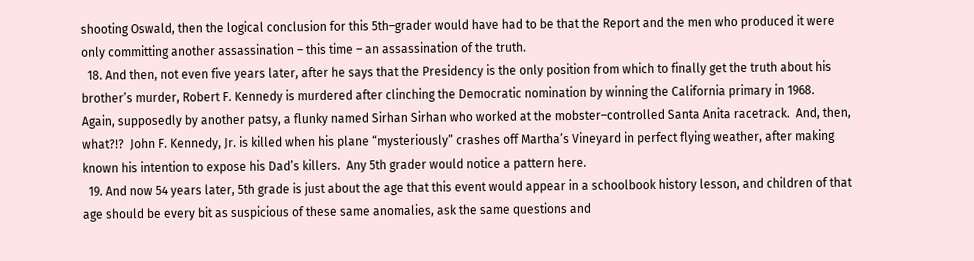shooting Oswald, then the logical conclusion for this 5th–grader would have had to be that the Report and the men who produced it were only committing another assassination – this time – an assassination of the truth.
  18. And then, not even five years later, after he says that the Presidency is the only position from which to finally get the truth about his brother’s murder, Robert F. Kennedy is murdered after clinching the Democratic nomination by winning the California primary in 1968.  Again, supposedly by another patsy, a flunky named Sirhan Sirhan who worked at the mobster–controlled Santa Anita racetrack.  And, then, what?!?  John F. Kennedy, Jr. is killed when his plane “mysteriously” crashes off Martha’s Vineyard in perfect flying weather, after making known his intention to expose his Dad’s killers.  Any 5th grader would notice a pattern here.
  19. And now 54 years later, 5th grade is just about the age that this event would appear in a schoolbook history lesson, and children of that age should be every bit as suspicious of these same anomalies, ask the same questions and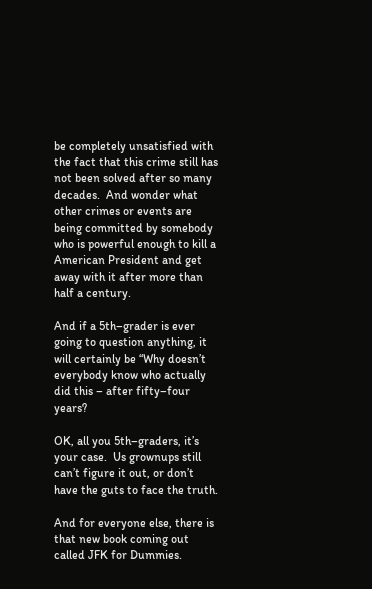be completely unsatisfied with the fact that this crime still has not been solved after so many decades.  And wonder what other crimes or events are being committed by somebody who is powerful enough to kill a American President and get away with it after more than half a century.

And if a 5th–grader is ever going to question anything, it will certainly be “Why doesn’t everybody know who actually did this – after fifty–four years?

OK, all you 5th–graders, it’s your case.  Us grownups still can’t figure it out, or don’t have the guts to face the truth.

And for everyone else, there is that new book coming out called JFK for Dummies.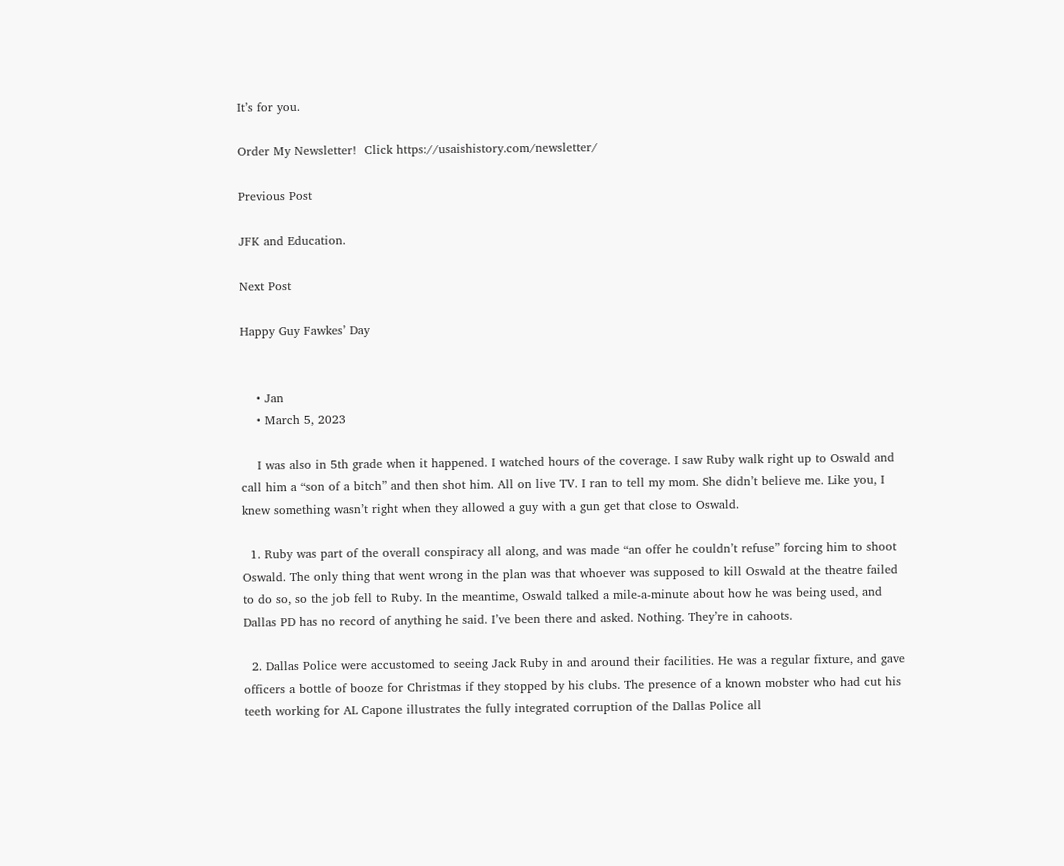It’s for you.

Order My Newsletter!  Click https://usaishistory.com/newsletter/

Previous Post

JFK and Education.

Next Post

Happy Guy Fawkes’ Day


    • Jan
    • March 5, 2023

    I was also in 5th grade when it happened. I watched hours of the coverage. I saw Ruby walk right up to Oswald and call him a “son of a bitch” and then shot him. All on live TV. I ran to tell my mom. She didn’t believe me. Like you, I knew something wasn’t right when they allowed a guy with a gun get that close to Oswald.

  1. Ruby was part of the overall conspiracy all along, and was made “an offer he couldn’t refuse” forcing him to shoot Oswald. The only thing that went wrong in the plan was that whoever was supposed to kill Oswald at the theatre failed to do so, so the job fell to Ruby. In the meantime, Oswald talked a mile-a-minute about how he was being used, and Dallas PD has no record of anything he said. I’ve been there and asked. Nothing. They’re in cahoots.

  2. Dallas Police were accustomed to seeing Jack Ruby in and around their facilities. He was a regular fixture, and gave officers a bottle of booze for Christmas if they stopped by his clubs. The presence of a known mobster who had cut his teeth working for AL Capone illustrates the fully integrated corruption of the Dallas Police all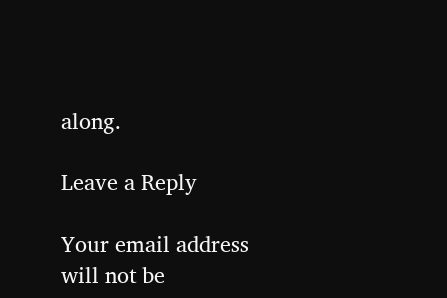along.

Leave a Reply

Your email address will not be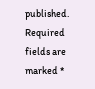published. Required fields are marked *